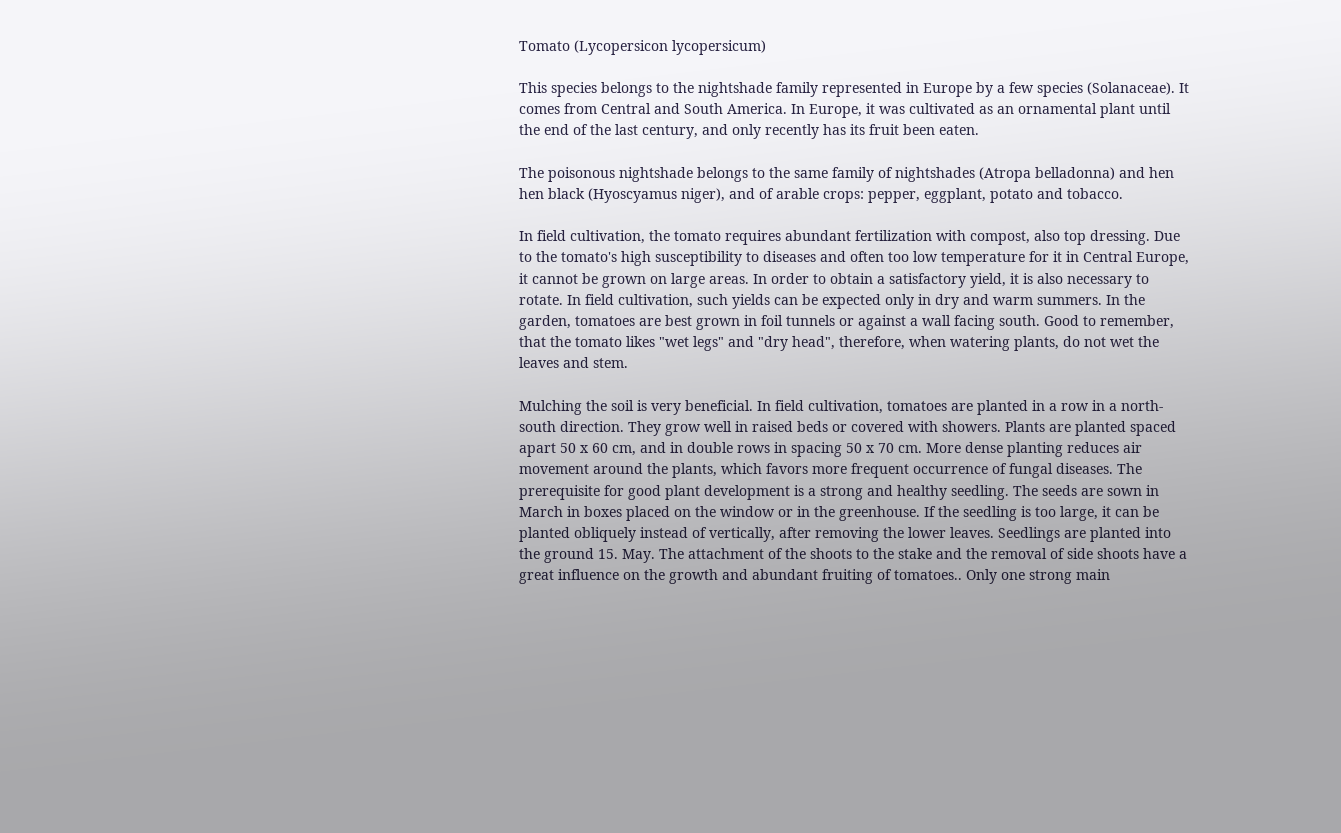Tomato (Lycopersicon lycopersicum)

This species belongs to the nightshade family represented in Europe by a few species (Solanaceae). It comes from Central and South America. In Europe, it was cultivated as an ornamental plant until the end of the last century, and only recently has its fruit been eaten.

The poisonous nightshade belongs to the same family of nightshades (Atropa belladonna) and hen hen black (Hyoscyamus niger), and of arable crops: pepper, eggplant, potato and tobacco.

In field cultivation, the tomato requires abundant fertilization with compost, also top dressing. Due to the tomato's high susceptibility to diseases and often too low temperature for it in Central Europe, it cannot be grown on large areas. In order to obtain a satisfactory yield, it is also necessary to rotate. In field cultivation, such yields can be expected only in dry and warm summers. In the garden, tomatoes are best grown in foil tunnels or against a wall facing south. Good to remember, that the tomato likes "wet legs" and "dry head", therefore, when watering plants, do not wet the leaves and stem.

Mulching the soil is very beneficial. In field cultivation, tomatoes are planted in a row in a north-south direction. They grow well in raised beds or covered with showers. Plants are planted spaced apart 50 x 60 cm, and in double rows in spacing 50 x 70 cm. More dense planting reduces air movement around the plants, which favors more frequent occurrence of fungal diseases. The prerequisite for good plant development is a strong and healthy seedling. The seeds are sown in March in boxes placed on the window or in the greenhouse. If the seedling is too large, it can be planted obliquely instead of vertically, after removing the lower leaves. Seedlings are planted into the ground 15. May. The attachment of the shoots to the stake and the removal of side shoots have a great influence on the growth and abundant fruiting of tomatoes.. Only one strong main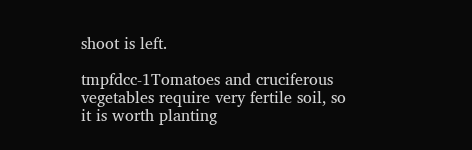shoot is left.

tmpfdcc-1Tomatoes and cruciferous vegetables require very fertile soil, so it is worth planting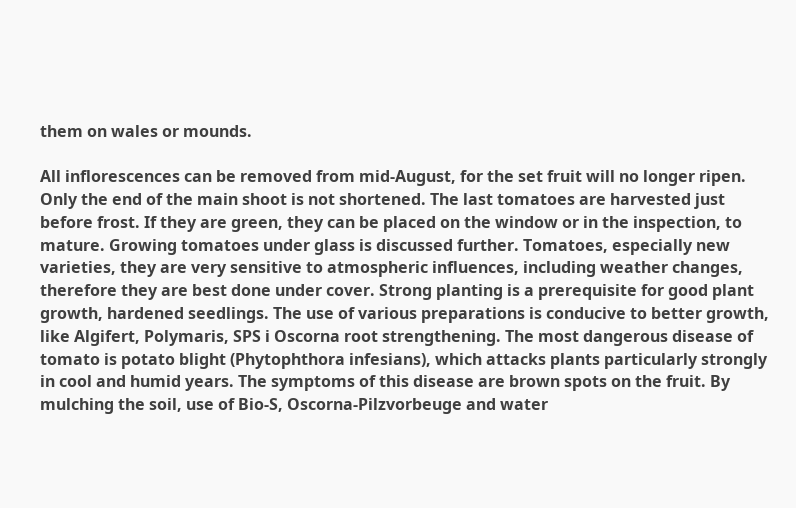them on wales or mounds.

All inflorescences can be removed from mid-August, for the set fruit will no longer ripen. Only the end of the main shoot is not shortened. The last tomatoes are harvested just before frost. If they are green, they can be placed on the window or in the inspection, to mature. Growing tomatoes under glass is discussed further. Tomatoes, especially new varieties, they are very sensitive to atmospheric influences, including weather changes, therefore they are best done under cover. Strong planting is a prerequisite for good plant growth, hardened seedlings. The use of various preparations is conducive to better growth, like Algifert, Polymaris, SPS i Oscorna root strengthening. The most dangerous disease of tomato is potato blight (Phytophthora infesians), which attacks plants particularly strongly in cool and humid years. The symptoms of this disease are brown spots on the fruit. By mulching the soil, use of Bio-S, Oscorna-Pilzvorbeuge and water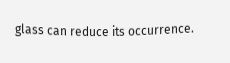glass can reduce its occurrence.